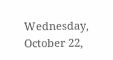Wednesday, October 22,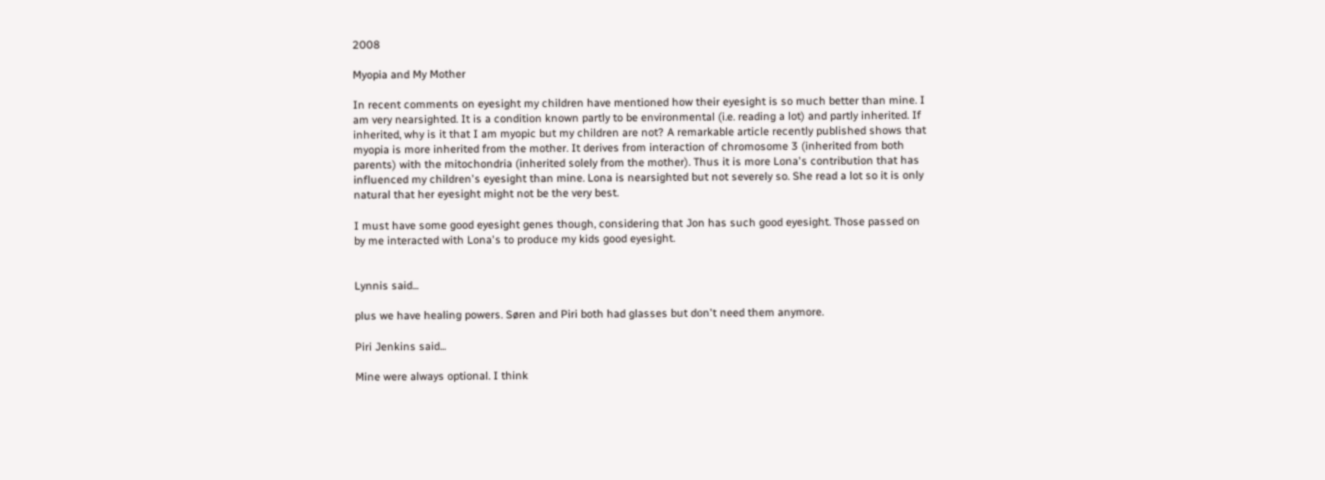2008

Myopia and My Mother

In recent comments on eyesight my children have mentioned how their eyesight is so much better than mine. I am very nearsighted. It is a condition known partly to be environmental (i.e. reading a lot) and partly inherited. If inherited, why is it that I am myopic but my children are not? A remarkable article recently published shows that myopia is more inherited from the mother. It derives from interaction of chromosome 3 (inherited from both parents) with the mitochondria (inherited solely from the mother). Thus it is more Lona's contribution that has influenced my children's eyesight than mine. Lona is nearsighted but not severely so. She read a lot so it is only natural that her eyesight might not be the very best.

I must have some good eyesight genes though, considering that Jon has such good eyesight. Those passed on by me interacted with Lona's to produce my kids good eyesight.


Lynnis said...

plus we have healing powers. Søren and Piri both had glasses but don't need them anymore.

Piri Jenkins said...

Mine were always optional. I think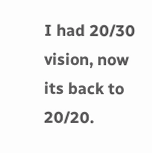I had 20/30 vision, now its back to 20/20.